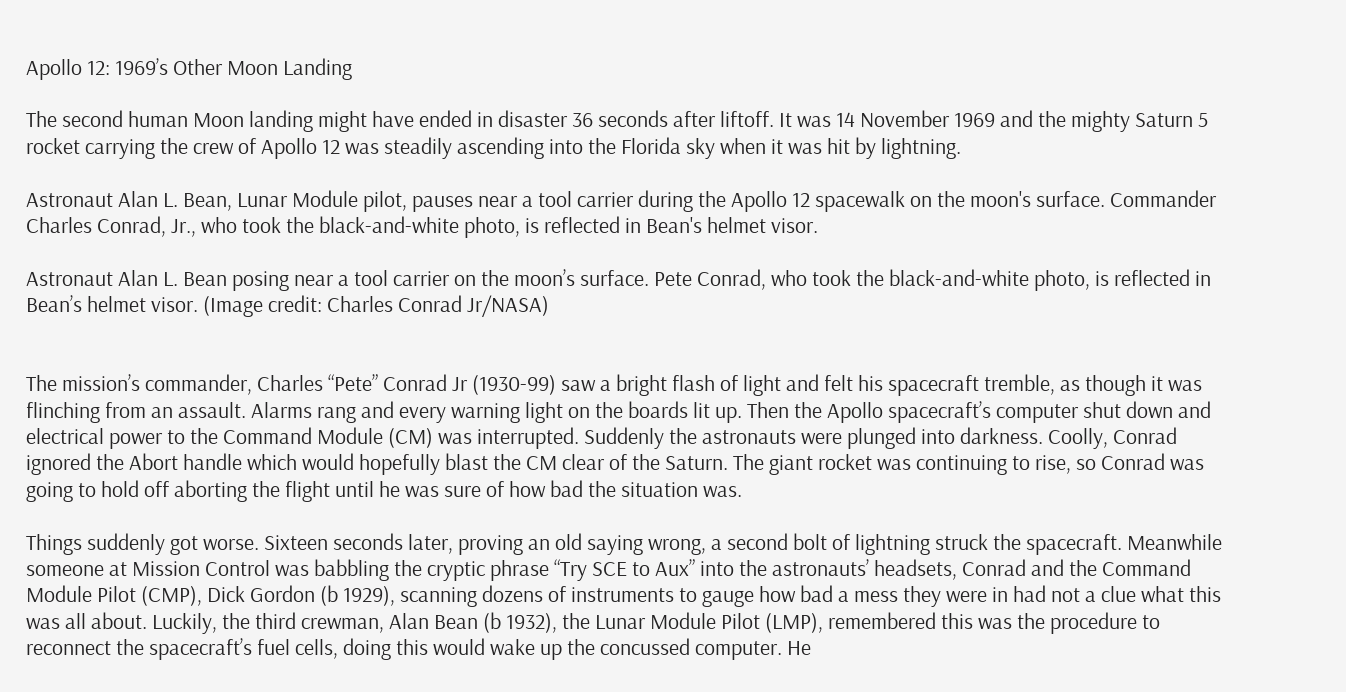Apollo 12: 1969’s Other Moon Landing

The second human Moon landing might have ended in disaster 36 seconds after liftoff. It was 14 November 1969 and the mighty Saturn 5 rocket carrying the crew of Apollo 12 was steadily ascending into the Florida sky when it was hit by lightning.

Astronaut Alan L. Bean, Lunar Module pilot, pauses near a tool carrier during the Apollo 12 spacewalk on the moon's surface. Commander Charles Conrad, Jr., who took the black-and-white photo, is reflected in Bean's helmet visor.

Astronaut Alan L. Bean posing near a tool carrier on the moon’s surface. Pete Conrad, who took the black-and-white photo, is reflected in Bean’s helmet visor. (Image credit: Charles Conrad Jr/NASA)


The mission’s commander, Charles “Pete” Conrad Jr (1930-99) saw a bright flash of light and felt his spacecraft tremble, as though it was flinching from an assault. Alarms rang and every warning light on the boards lit up. Then the Apollo spacecraft’s computer shut down and electrical power to the Command Module (CM) was interrupted. Suddenly the astronauts were plunged into darkness. Coolly, Conrad ignored the Abort handle which would hopefully blast the CM clear of the Saturn. The giant rocket was continuing to rise, so Conrad was going to hold off aborting the flight until he was sure of how bad the situation was.

Things suddenly got worse. Sixteen seconds later, proving an old saying wrong, a second bolt of lightning struck the spacecraft. Meanwhile someone at Mission Control was babbling the cryptic phrase “Try SCE to Aux” into the astronauts’ headsets, Conrad and the Command Module Pilot (CMP), Dick Gordon (b 1929), scanning dozens of instruments to gauge how bad a mess they were in had not a clue what this was all about. Luckily, the third crewman, Alan Bean (b 1932), the Lunar Module Pilot (LMP), remembered this was the procedure to reconnect the spacecraft’s fuel cells, doing this would wake up the concussed computer. He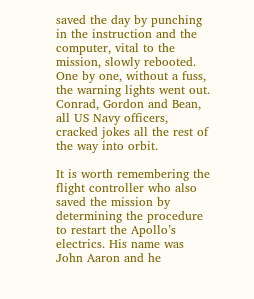saved the day by punching in the instruction and the computer, vital to the mission, slowly rebooted. One by one, without a fuss, the warning lights went out. Conrad, Gordon and Bean, all US Navy officers, cracked jokes all the rest of the way into orbit.

It is worth remembering the flight controller who also saved the mission by determining the procedure to restart the Apollo’s electrics. His name was John Aaron and he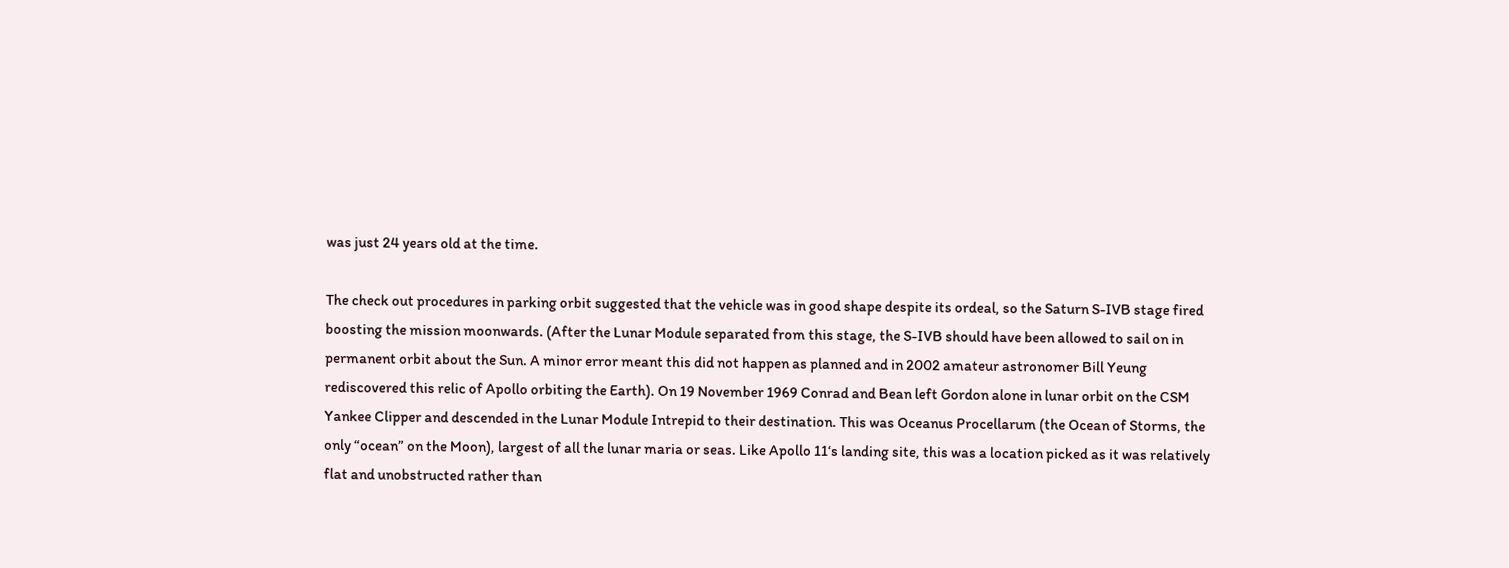was just 24 years old at the time.

The check out procedures in parking orbit suggested that the vehicle was in good shape despite its ordeal, so the Saturn S-IVB stage fired boosting the mission moonwards. (After the Lunar Module separated from this stage, the S-IVB should have been allowed to sail on in permanent orbit about the Sun. A minor error meant this did not happen as planned and in 2002 amateur astronomer Bill Yeung rediscovered this relic of Apollo orbiting the Earth). On 19 November 1969 Conrad and Bean left Gordon alone in lunar orbit on the CSM Yankee Clipper and descended in the Lunar Module Intrepid to their destination. This was Oceanus Procellarum (the Ocean of Storms, the only “ocean” on the Moon), largest of all the lunar maria or seas. Like Apollo 11‘s landing site, this was a location picked as it was relatively flat and unobstructed rather than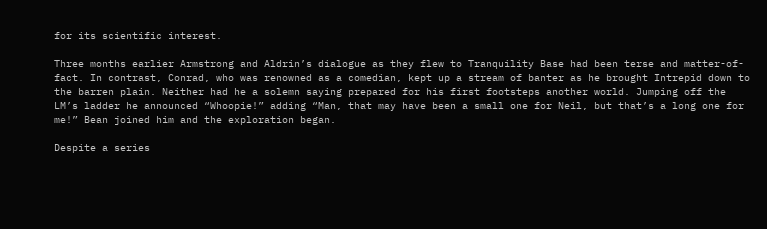for its scientific interest.

Three months earlier Armstrong and Aldrin’s dialogue as they flew to Tranquility Base had been terse and matter-of-fact. In contrast, Conrad, who was renowned as a comedian, kept up a stream of banter as he brought Intrepid down to the barren plain. Neither had he a solemn saying prepared for his first footsteps another world. Jumping off the LM’s ladder he announced “Whoopie!” adding “Man, that may have been a small one for Neil, but that’s a long one for me!” Bean joined him and the exploration began.

Despite a series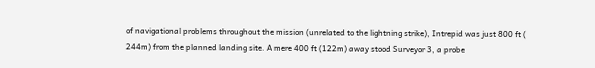of navigational problems throughout the mission (unrelated to the lightning strike), Intrepid was just 800 ft ( 244m) from the planned landing site. A mere 400 ft (122m) away stood Surveyor 3, a probe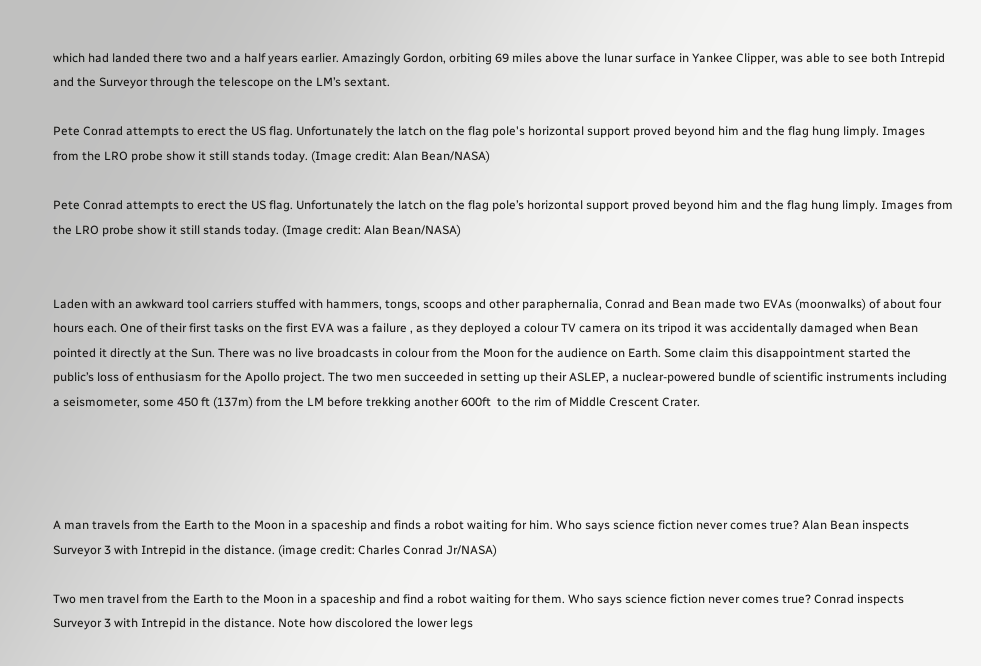which had landed there two and a half years earlier. Amazingly Gordon, orbiting 69 miles above the lunar surface in Yankee Clipper, was able to see both Intrepid and the Surveyor through the telescope on the LM’s sextant.

Pete Conrad attempts to erect the US flag. Unfortunately the latch on the flag pole's horizontal support proved beyond him and the flag hung limply. Images from the LRO probe show it still stands today. (Image credit: Alan Bean/NASA)

Pete Conrad attempts to erect the US flag. Unfortunately the latch on the flag pole’s horizontal support proved beyond him and the flag hung limply. Images from the LRO probe show it still stands today. (Image credit: Alan Bean/NASA)


Laden with an awkward tool carriers stuffed with hammers, tongs, scoops and other paraphernalia, Conrad and Bean made two EVAs (moonwalks) of about four hours each. One of their first tasks on the first EVA was a failure , as they deployed a colour TV camera on its tripod it was accidentally damaged when Bean pointed it directly at the Sun. There was no live broadcasts in colour from the Moon for the audience on Earth. Some claim this disappointment started the public’s loss of enthusiasm for the Apollo project. The two men succeeded in setting up their ASLEP, a nuclear-powered bundle of scientific instruments including a seismometer, some 450 ft (137m) from the LM before trekking another 600ft  to the rim of Middle Crescent Crater.




A man travels from the Earth to the Moon in a spaceship and finds a robot waiting for him. Who says science fiction never comes true? Alan Bean inspects Surveyor 3 with Intrepid in the distance. (image credit: Charles Conrad Jr/NASA)

Two men travel from the Earth to the Moon in a spaceship and find a robot waiting for them. Who says science fiction never comes true? Conrad inspects Surveyor 3 with Intrepid in the distance. Note how discolored the lower legs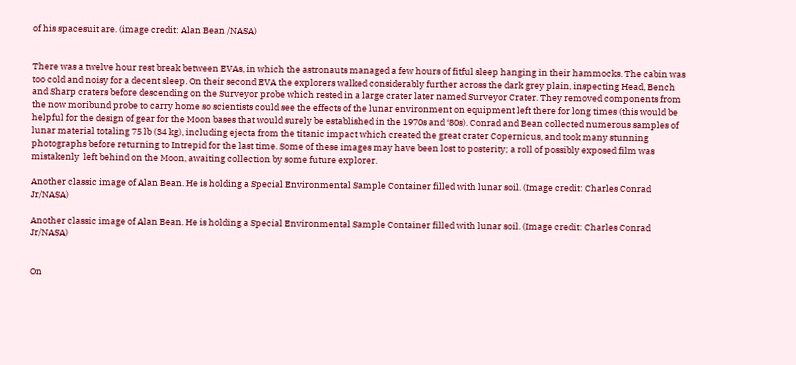of his spacesuit are. (image credit: Alan Bean /NASA)


There was a twelve hour rest break between EVAs, in which the astronauts managed a few hours of fitful sleep hanging in their hammocks. The cabin was too cold and noisy for a decent sleep. On their second EVA the explorers walked considerably further across the dark grey plain, inspecting Head, Bench and Sharp craters before descending on the Surveyor probe which rested in a large crater later named Surveyor Crater. They removed components from the now moribund probe to carry home so scientists could see the effects of the lunar environment on equipment left there for long times (this would be helpful for the design of gear for the Moon bases that would surely be established in the 1970s and ‘80s). Conrad and Bean collected numerous samples of lunar material totaling 75 lb (34 kg), including ejecta from the titanic impact which created the great crater Copernicus, and took many stunning photographs before returning to Intrepid for the last time. Some of these images may have been lost to posterity; a roll of possibly exposed film was mistakenly  left behind on the Moon, awaiting collection by some future explorer.

Another classic image of Alan Bean. He is holding a Special Environmental Sample Container filled with lunar soil. (Image credit: Charles Conrad Jr/NASA)

Another classic image of Alan Bean. He is holding a Special Environmental Sample Container filled with lunar soil. (Image credit: Charles Conrad Jr/NASA)


On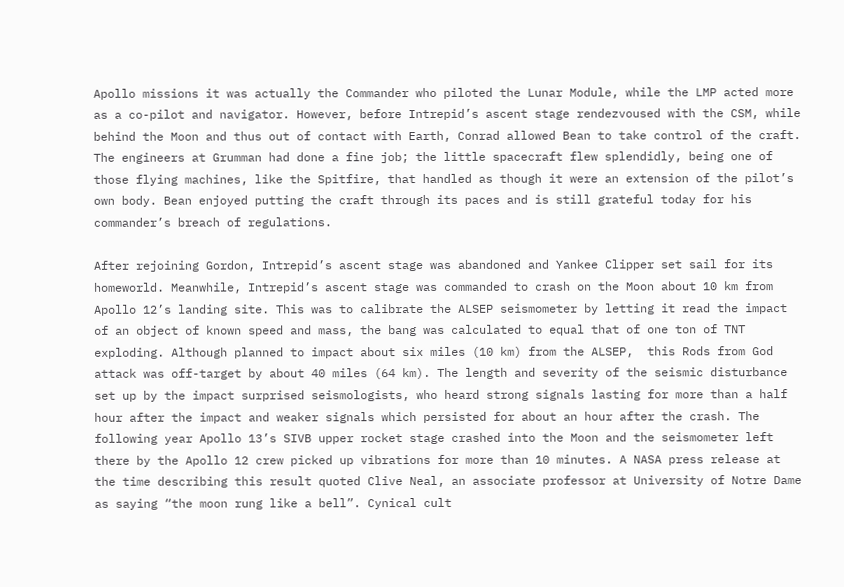Apollo missions it was actually the Commander who piloted the Lunar Module, while the LMP acted more as a co-pilot and navigator. However, before Intrepid’s ascent stage rendezvoused with the CSM, while behind the Moon and thus out of contact with Earth, Conrad allowed Bean to take control of the craft. The engineers at Grumman had done a fine job; the little spacecraft flew splendidly, being one of those flying machines, like the Spitfire, that handled as though it were an extension of the pilot’s own body. Bean enjoyed putting the craft through its paces and is still grateful today for his commander’s breach of regulations.

After rejoining Gordon, Intrepid’s ascent stage was abandoned and Yankee Clipper set sail for its homeworld. Meanwhile, Intrepid’s ascent stage was commanded to crash on the Moon about 10 km from Apollo 12’s landing site. This was to calibrate the ALSEP seismometer by letting it read the impact of an object of known speed and mass, the bang was calculated to equal that of one ton of TNT exploding. Although planned to impact about six miles (10 km) from the ALSEP,  this Rods from God attack was off-target by about 40 miles (64 km). The length and severity of the seismic disturbance set up by the impact surprised seismologists, who heard strong signals lasting for more than a half hour after the impact and weaker signals which persisted for about an hour after the crash. The following year Apollo 13’s SIVB upper rocket stage crashed into the Moon and the seismometer left there by the Apollo 12 crew picked up vibrations for more than 10 minutes. A NASA press release at the time describing this result quoted Clive Neal, an associate professor at University of Notre Dame as saying “the moon rung like a bell”. Cynical cult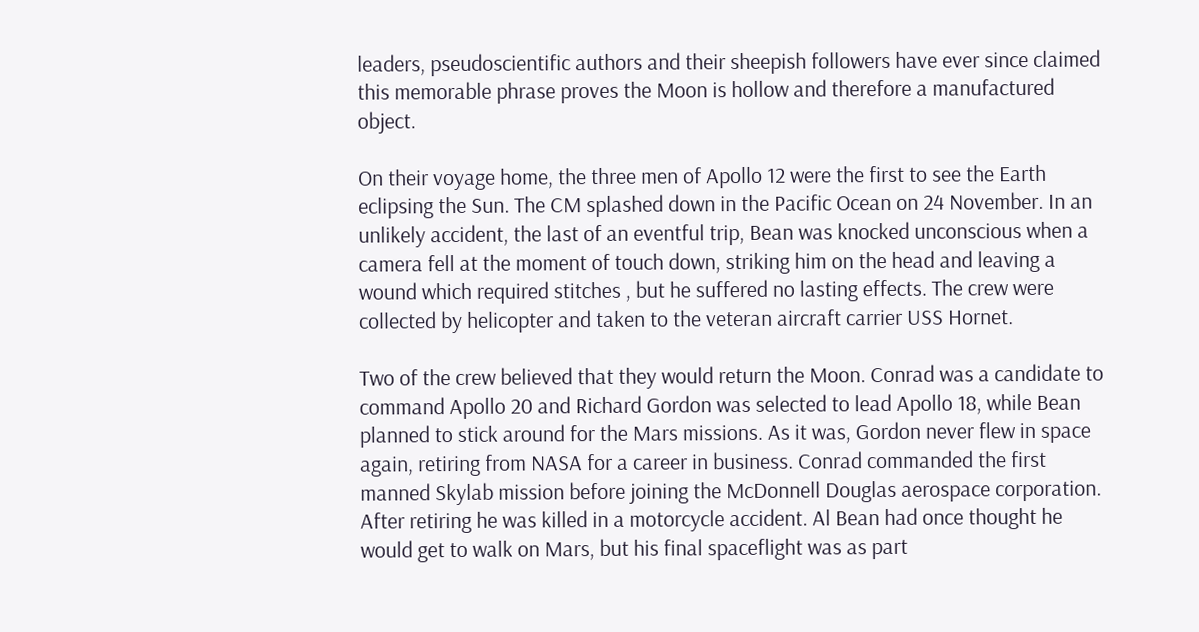leaders, pseudoscientific authors and their sheepish followers have ever since claimed this memorable phrase proves the Moon is hollow and therefore a manufactured object.

On their voyage home, the three men of Apollo 12 were the first to see the Earth eclipsing the Sun. The CM splashed down in the Pacific Ocean on 24 November. In an unlikely accident, the last of an eventful trip, Bean was knocked unconscious when a camera fell at the moment of touch down, striking him on the head and leaving a wound which required stitches , but he suffered no lasting effects. The crew were collected by helicopter and taken to the veteran aircraft carrier USS Hornet.

Two of the crew believed that they would return the Moon. Conrad was a candidate to command Apollo 20 and Richard Gordon was selected to lead Apollo 18, while Bean planned to stick around for the Mars missions. As it was, Gordon never flew in space again, retiring from NASA for a career in business. Conrad commanded the first manned Skylab mission before joining the McDonnell Douglas aerospace corporation. After retiring he was killed in a motorcycle accident. Al Bean had once thought he would get to walk on Mars, but his final spaceflight was as part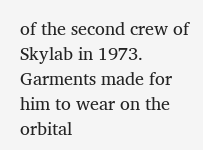of the second crew of Skylab in 1973. Garments made for him to wear on the orbital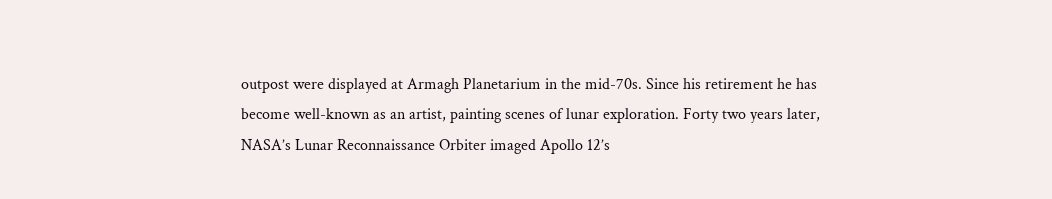outpost were displayed at Armagh Planetarium in the mid-70s. Since his retirement he has become well-known as an artist, painting scenes of lunar exploration. Forty two years later, NASA’s Lunar Reconnaissance Orbiter imaged Apollo 12’s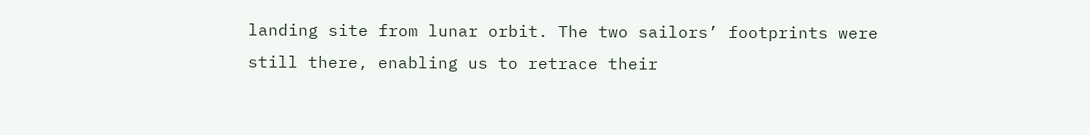landing site from lunar orbit. The two sailors’ footprints were still there, enabling us to retrace their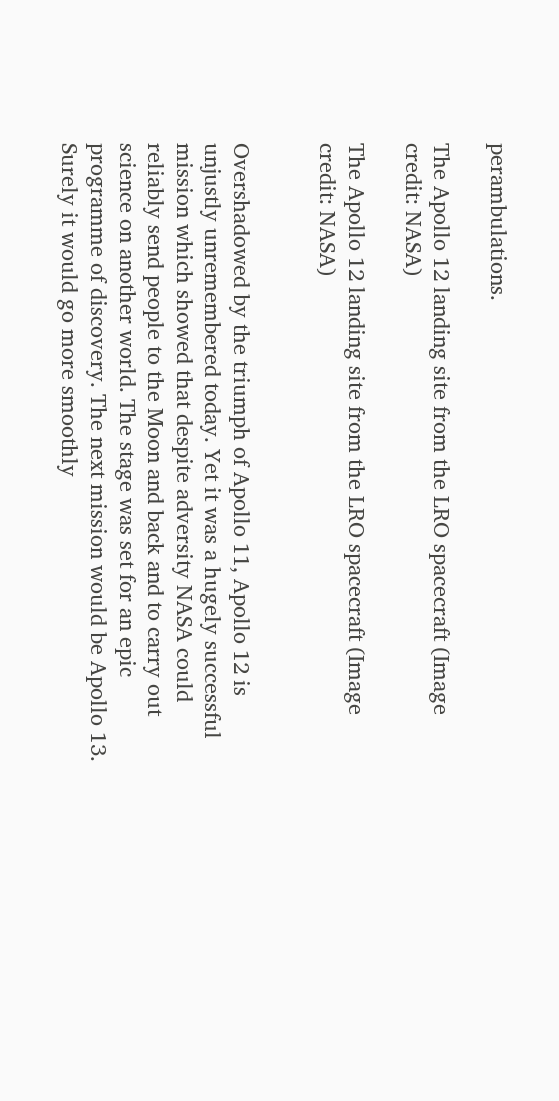perambulations.

The Apollo 12 landing site from the LRO spacecraft (Image credit: NASA)

The Apollo 12 landing site from the LRO spacecraft (Image credit: NASA)


Overshadowed by the triumph of Apollo 11, Apollo 12 is unjustly unremembered today. Yet it was a hugely successful mission which showed that despite adversity NASA could reliably send people to the Moon and back and to carry out science on another world. The stage was set for an epic programme of discovery. The next mission would be Apollo 13. Surely it would go more smoothly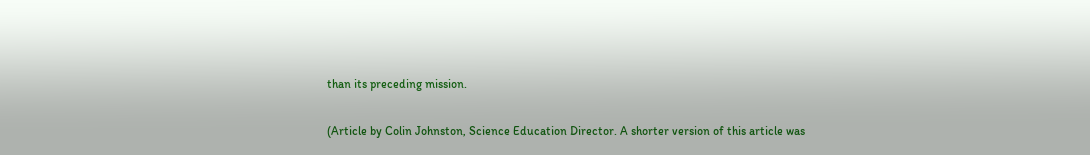than its preceding mission.

(Article by Colin Johnston, Science Education Director. A shorter version of this article was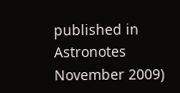published in Astronotes November 2009)